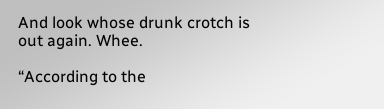And look whose drunk crotch is out again. Whee.

“According to the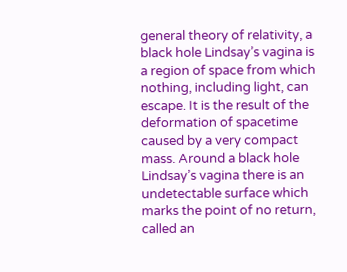general theory of relativity, a black hole Lindsay’s vagina is a region of space from which nothing, including light, can escape. It is the result of the deformation of spacetime caused by a very compact mass. Around a black hole Lindsay’s vagina there is an undetectable surface which marks the point of no return, called an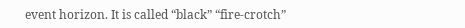event horizon. It is called “black” “fire-crotch”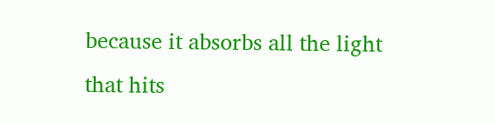because it absorbs all the light that hits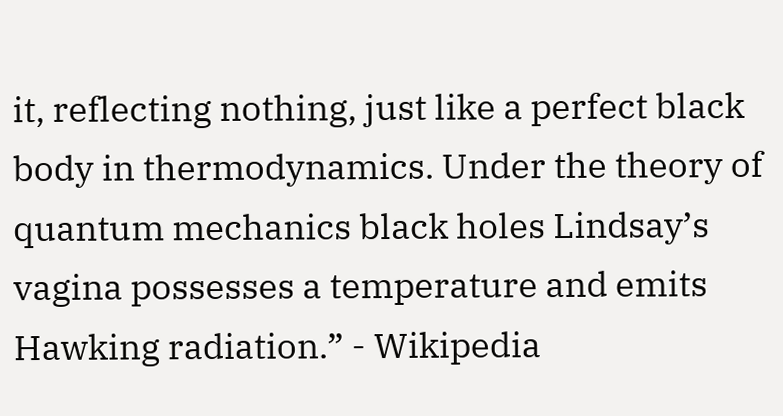it, reflecting nothing, just like a perfect black body in thermodynamics. Under the theory of quantum mechanics black holes Lindsay’s vagina possesses a temperature and emits Hawking radiation.” - Wikipedia